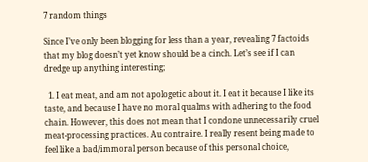7 random things

Since I’ve only been blogging for less than a year, revealing 7 factoids that my blog doesn’t yet know should be a cinch. Let’s see if I can dredge up anything interesting;

  1. I eat meat, and am not apologetic about it. I eat it because I like its taste, and because I have no moral qualms with adhering to the food chain. However, this does not mean that I condone unnecessarily cruel meat-processing practices. Au contraire. I really resent being made to feel like a bad/immoral person because of this personal choice,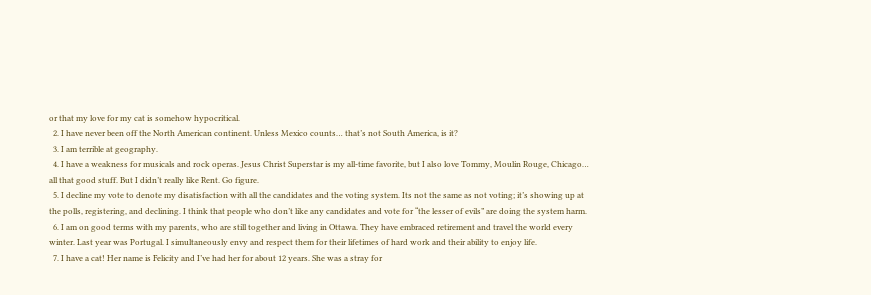or that my love for my cat is somehow hypocritical.
  2. I have never been off the North American continent. Unless Mexico counts… that’s not South America, is it?
  3. I am terrible at geography.
  4. I have a weakness for musicals and rock operas. Jesus Christ Superstar is my all-time favorite, but I also love Tommy, Moulin Rouge, Chicago… all that good stuff. But I didn’t really like Rent. Go figure.
  5. I decline my vote to denote my disatisfaction with all the candidates and the voting system. Its not the same as not voting; it’s showing up at the polls, registering, and declining. I think that people who don’t like any candidates and vote for “the lesser of evils” are doing the system harm.
  6. I am on good terms with my parents, who are still together and living in Ottawa. They have embraced retirement and travel the world every winter. Last year was Portugal. I simultaneously envy and respect them for their lifetimes of hard work and their ability to enjoy life.
  7. I have a cat! Her name is Felicity and I’ve had her for about 12 years. She was a stray for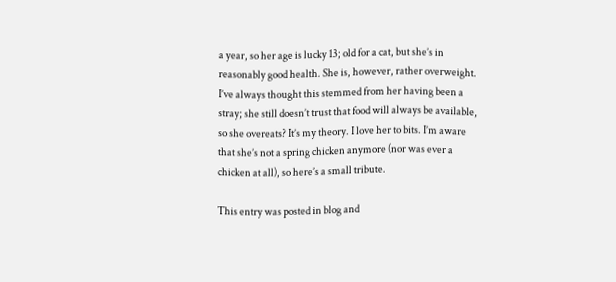a year, so her age is lucky 13; old for a cat, but she’s in reasonably good health. She is, however, rather overweight. I’ve always thought this stemmed from her having been a stray; she still doesn’t trust that food will always be available, so she overeats? It’s my theory. I love her to bits. I’m aware that she’s not a spring chicken anymore (nor was ever a chicken at all), so here’s a small tribute.

This entry was posted in blog and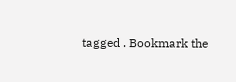tagged . Bookmark the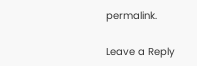permalink.

Leave a Reply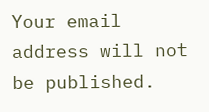Your email address will not be published.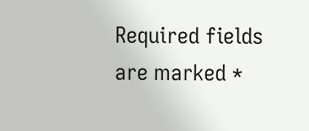Required fields are marked *